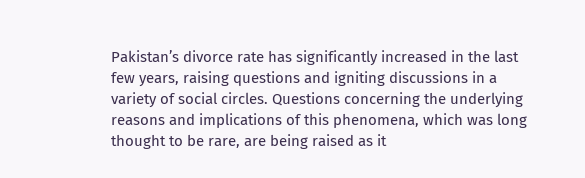Pakistan’s divorce rate has significantly increased in the last few years, raising questions and igniting discussions in a variety of social circles. Questions concerning the underlying reasons and implications of this phenomena, which was long thought to be rare, are being raised as it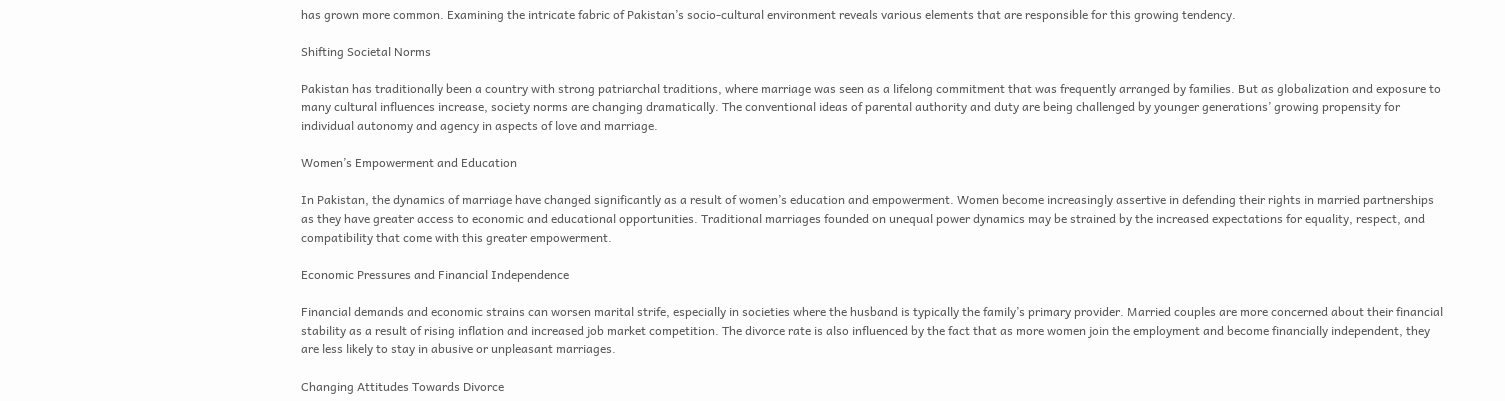has grown more common. Examining the intricate fabric of Pakistan’s socio-cultural environment reveals various elements that are responsible for this growing tendency.

Shifting Societal Norms

Pakistan has traditionally been a country with strong patriarchal traditions, where marriage was seen as a lifelong commitment that was frequently arranged by families. But as globalization and exposure to many cultural influences increase, society norms are changing dramatically. The conventional ideas of parental authority and duty are being challenged by younger generations’ growing propensity for individual autonomy and agency in aspects of love and marriage.

Women’s Empowerment and Education

In Pakistan, the dynamics of marriage have changed significantly as a result of women’s education and empowerment. Women become increasingly assertive in defending their rights in married partnerships as they have greater access to economic and educational opportunities. Traditional marriages founded on unequal power dynamics may be strained by the increased expectations for equality, respect, and compatibility that come with this greater empowerment.

Economic Pressures and Financial Independence

Financial demands and economic strains can worsen marital strife, especially in societies where the husband is typically the family’s primary provider. Married couples are more concerned about their financial stability as a result of rising inflation and increased job market competition. The divorce rate is also influenced by the fact that as more women join the employment and become financially independent, they are less likely to stay in abusive or unpleasant marriages.

Changing Attitudes Towards Divorce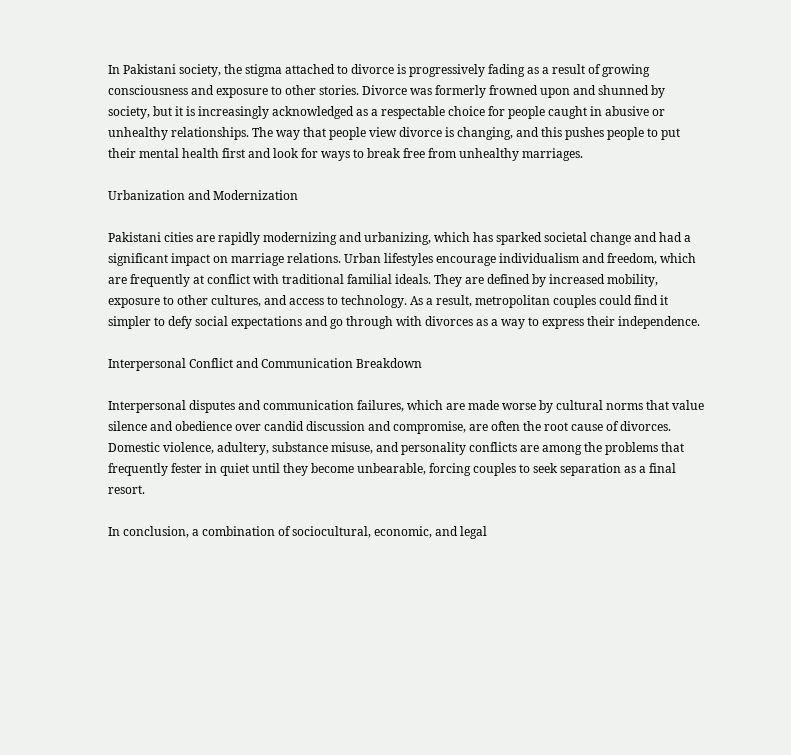In Pakistani society, the stigma attached to divorce is progressively fading as a result of growing consciousness and exposure to other stories. Divorce was formerly frowned upon and shunned by society, but it is increasingly acknowledged as a respectable choice for people caught in abusive or unhealthy relationships. The way that people view divorce is changing, and this pushes people to put their mental health first and look for ways to break free from unhealthy marriages.

Urbanization and Modernization

Pakistani cities are rapidly modernizing and urbanizing, which has sparked societal change and had a significant impact on marriage relations. Urban lifestyles encourage individualism and freedom, which are frequently at conflict with traditional familial ideals. They are defined by increased mobility, exposure to other cultures, and access to technology. As a result, metropolitan couples could find it simpler to defy social expectations and go through with divorces as a way to express their independence.

Interpersonal Conflict and Communication Breakdown

Interpersonal disputes and communication failures, which are made worse by cultural norms that value silence and obedience over candid discussion and compromise, are often the root cause of divorces. Domestic violence, adultery, substance misuse, and personality conflicts are among the problems that frequently fester in quiet until they become unbearable, forcing couples to seek separation as a final resort.

In conclusion, a combination of sociocultural, economic, and legal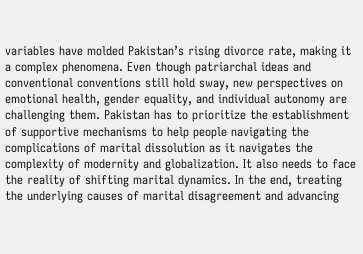variables have molded Pakistan’s rising divorce rate, making it a complex phenomena. Even though patriarchal ideas and conventional conventions still hold sway, new perspectives on emotional health, gender equality, and individual autonomy are challenging them. Pakistan has to prioritize the establishment of supportive mechanisms to help people navigating the complications of marital dissolution as it navigates the complexity of modernity and globalization. It also needs to face the reality of shifting marital dynamics. In the end, treating the underlying causes of marital disagreement and advancing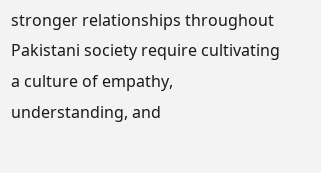stronger relationships throughout Pakistani society require cultivating a culture of empathy, understanding, and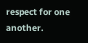respect for one another.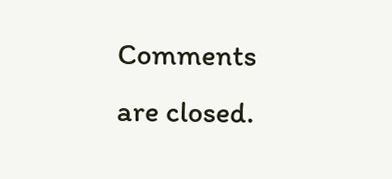Comments are closed.